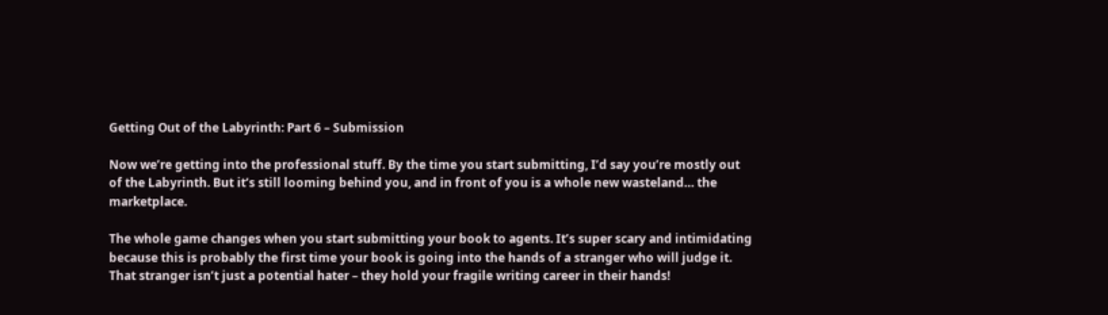Getting Out of the Labyrinth: Part 6 – Submission

Now we’re getting into the professional stuff. By the time you start submitting, I’d say you’re mostly out of the Labyrinth. But it’s still looming behind you, and in front of you is a whole new wasteland… the marketplace.

The whole game changes when you start submitting your book to agents. It’s super scary and intimidating because this is probably the first time your book is going into the hands of a stranger who will judge it. That stranger isn’t just a potential hater – they hold your fragile writing career in their hands!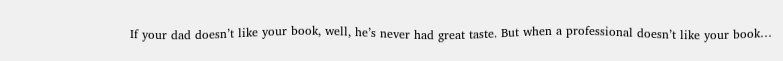If your dad doesn’t like your book, well, he’s never had great taste. But when a professional doesn’t like your book…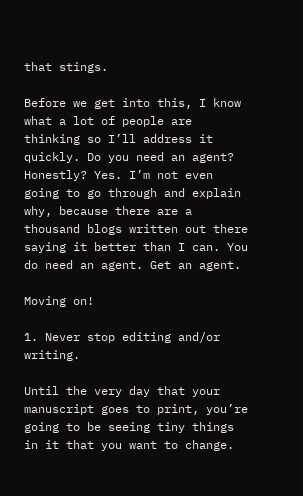that stings.

Before we get into this, I know what a lot of people are thinking so I’ll address it quickly. Do you need an agent? Honestly? Yes. I’m not even going to go through and explain why, because there are a thousand blogs written out there saying it better than I can. You do need an agent. Get an agent.

Moving on!

1. Never stop editing and/or writing.

Until the very day that your manuscript goes to print, you’re going to be seeing tiny things in it that you want to change.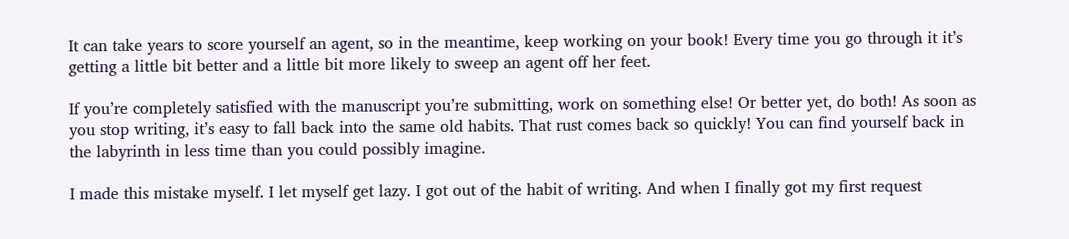It can take years to score yourself an agent, so in the meantime, keep working on your book! Every time you go through it it’s getting a little bit better and a little bit more likely to sweep an agent off her feet.

If you’re completely satisfied with the manuscript you’re submitting, work on something else! Or better yet, do both! As soon as you stop writing, it’s easy to fall back into the same old habits. That rust comes back so quickly! You can find yourself back in the labyrinth in less time than you could possibly imagine.

I made this mistake myself. I let myself get lazy. I got out of the habit of writing. And when I finally got my first request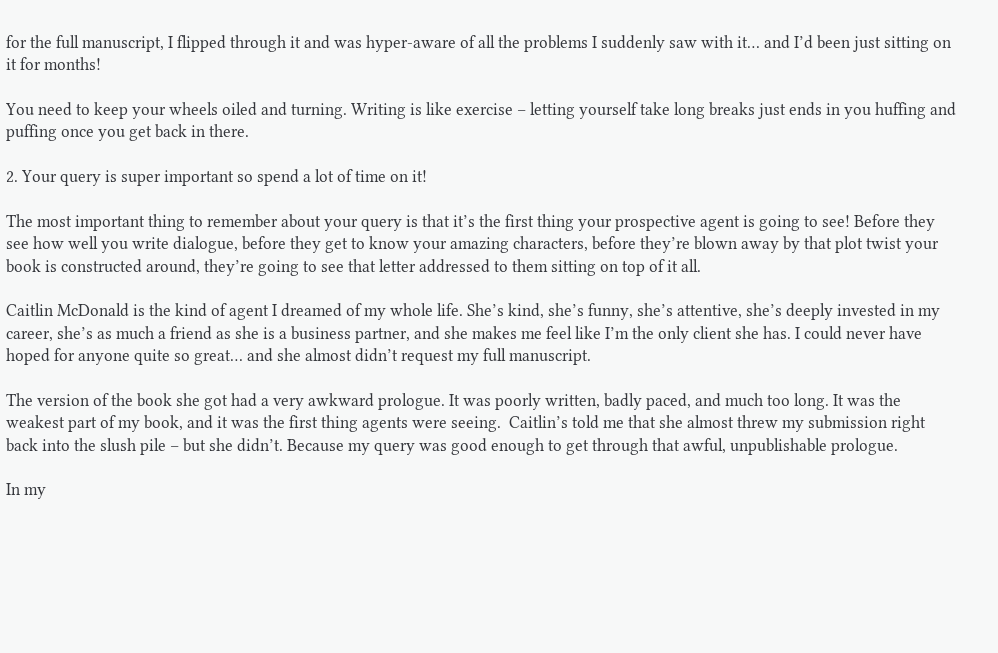for the full manuscript, I flipped through it and was hyper-aware of all the problems I suddenly saw with it… and I’d been just sitting on it for months!

You need to keep your wheels oiled and turning. Writing is like exercise – letting yourself take long breaks just ends in you huffing and puffing once you get back in there.

2. Your query is super important so spend a lot of time on it!

The most important thing to remember about your query is that it’s the first thing your prospective agent is going to see! Before they see how well you write dialogue, before they get to know your amazing characters, before they’re blown away by that plot twist your book is constructed around, they’re going to see that letter addressed to them sitting on top of it all.

Caitlin McDonald is the kind of agent I dreamed of my whole life. She’s kind, she’s funny, she’s attentive, she’s deeply invested in my career, she’s as much a friend as she is a business partner, and she makes me feel like I’m the only client she has. I could never have hoped for anyone quite so great… and she almost didn’t request my full manuscript.

The version of the book she got had a very awkward prologue. It was poorly written, badly paced, and much too long. It was the weakest part of my book, and it was the first thing agents were seeing.  Caitlin’s told me that she almost threw my submission right back into the slush pile – but she didn’t. Because my query was good enough to get through that awful, unpublishable prologue.

In my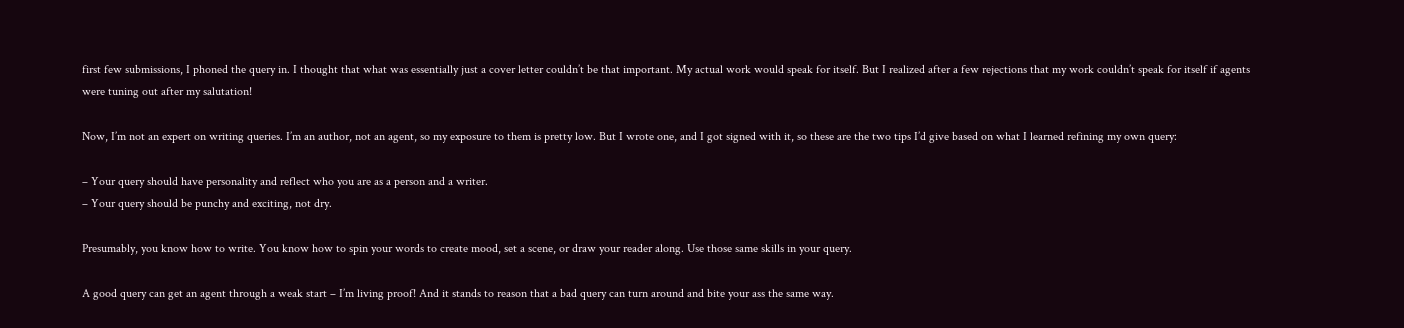first few submissions, I phoned the query in. I thought that what was essentially just a cover letter couldn’t be that important. My actual work would speak for itself. But I realized after a few rejections that my work couldn’t speak for itself if agents were tuning out after my salutation!

Now, I’m not an expert on writing queries. I’m an author, not an agent, so my exposure to them is pretty low. But I wrote one, and I got signed with it, so these are the two tips I’d give based on what I learned refining my own query:

– Your query should have personality and reflect who you are as a person and a writer.
– Your query should be punchy and exciting, not dry.

Presumably, you know how to write. You know how to spin your words to create mood, set a scene, or draw your reader along. Use those same skills in your query.

A good query can get an agent through a weak start – I’m living proof! And it stands to reason that a bad query can turn around and bite your ass the same way.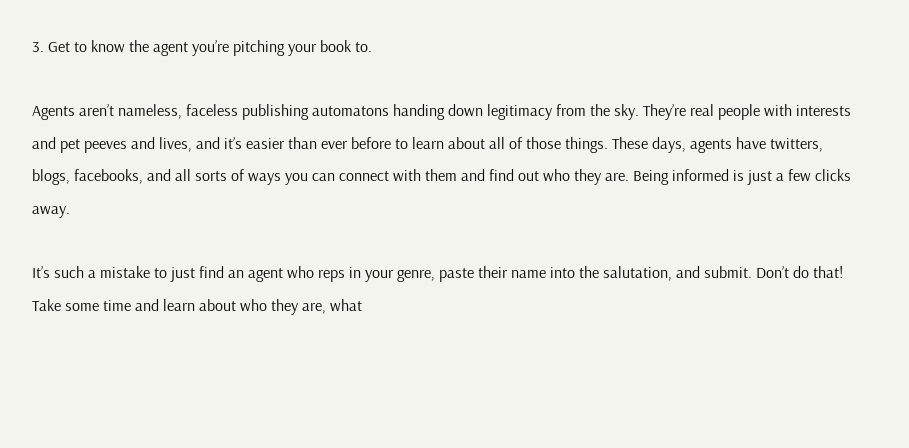3. Get to know the agent you’re pitching your book to.

Agents aren’t nameless, faceless publishing automatons handing down legitimacy from the sky. They’re real people with interests and pet peeves and lives, and it’s easier than ever before to learn about all of those things. These days, agents have twitters, blogs, facebooks, and all sorts of ways you can connect with them and find out who they are. Being informed is just a few clicks away.

It’s such a mistake to just find an agent who reps in your genre, paste their name into the salutation, and submit. Don’t do that! Take some time and learn about who they are, what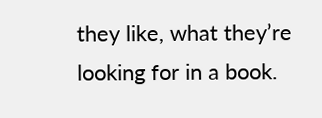they like, what they’re looking for in a book.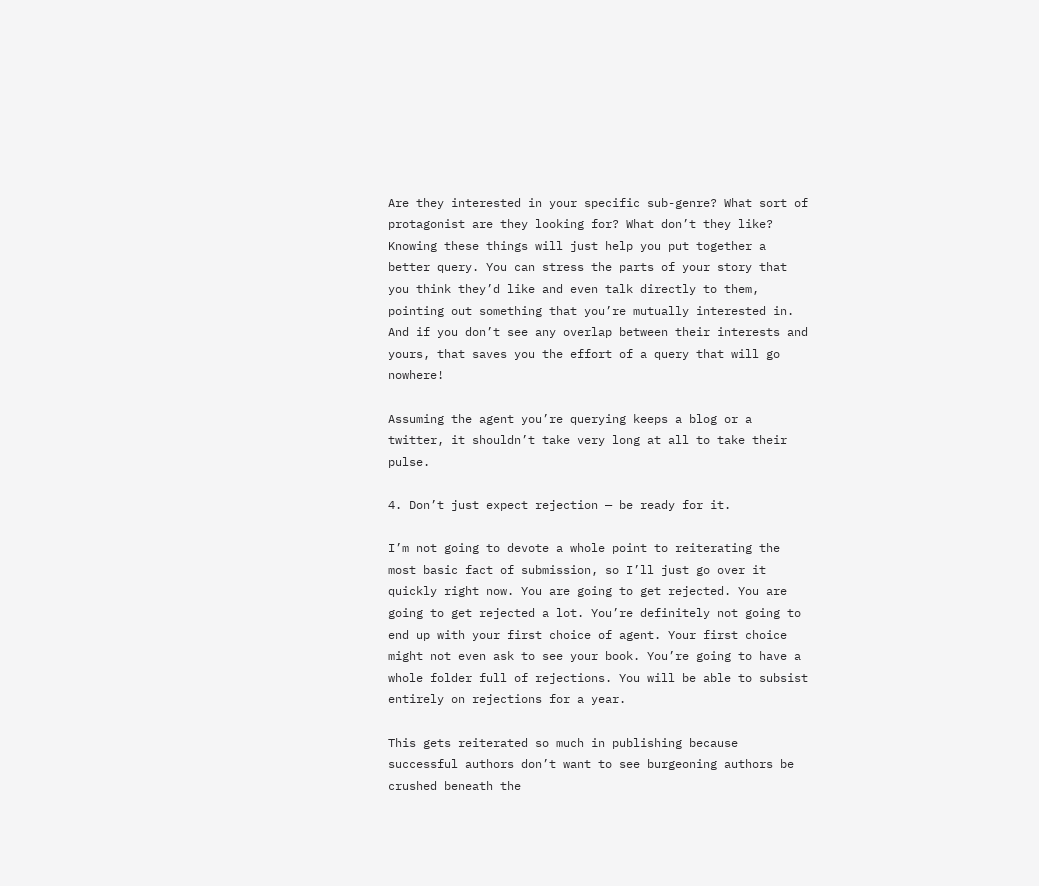Are they interested in your specific sub-genre? What sort of protagonist are they looking for? What don’t they like? Knowing these things will just help you put together a better query. You can stress the parts of your story that you think they’d like and even talk directly to them, pointing out something that you’re mutually interested in. And if you don’t see any overlap between their interests and yours, that saves you the effort of a query that will go nowhere!

Assuming the agent you’re querying keeps a blog or a twitter, it shouldn’t take very long at all to take their pulse.

4. Don’t just expect rejection — be ready for it.

I’m not going to devote a whole point to reiterating the most basic fact of submission, so I’ll just go over it quickly right now. You are going to get rejected. You are going to get rejected a lot. You’re definitely not going to end up with your first choice of agent. Your first choice might not even ask to see your book. You’re going to have a whole folder full of rejections. You will be able to subsist entirely on rejections for a year.

This gets reiterated so much in publishing because successful authors don’t want to see burgeoning authors be crushed beneath the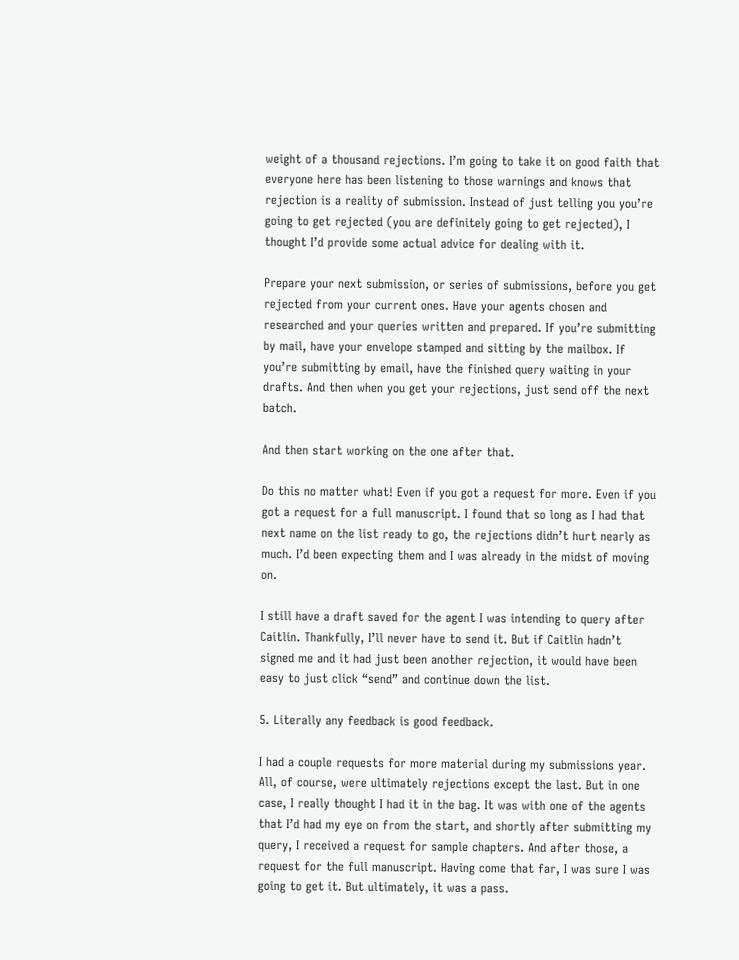weight of a thousand rejections. I’m going to take it on good faith that everyone here has been listening to those warnings and knows that rejection is a reality of submission. Instead of just telling you you’re going to get rejected (you are definitely going to get rejected), I thought I’d provide some actual advice for dealing with it.

Prepare your next submission, or series of submissions, before you get rejected from your current ones. Have your agents chosen and researched and your queries written and prepared. If you’re submitting by mail, have your envelope stamped and sitting by the mailbox. If you’re submitting by email, have the finished query waiting in your drafts. And then when you get your rejections, just send off the next batch.

And then start working on the one after that.

Do this no matter what! Even if you got a request for more. Even if you got a request for a full manuscript. I found that so long as I had that next name on the list ready to go, the rejections didn’t hurt nearly as much. I’d been expecting them and I was already in the midst of moving on.

I still have a draft saved for the agent I was intending to query after Caitlin. Thankfully, I’ll never have to send it. But if Caitlin hadn’t signed me and it had just been another rejection, it would have been easy to just click “send” and continue down the list.

5. Literally any feedback is good feedback.

I had a couple requests for more material during my submissions year. All, of course, were ultimately rejections except the last. But in one case, I really thought I had it in the bag. It was with one of the agents that I’d had my eye on from the start, and shortly after submitting my query, I received a request for sample chapters. And after those, a request for the full manuscript. Having come that far, I was sure I was going to get it. But ultimately, it was a pass.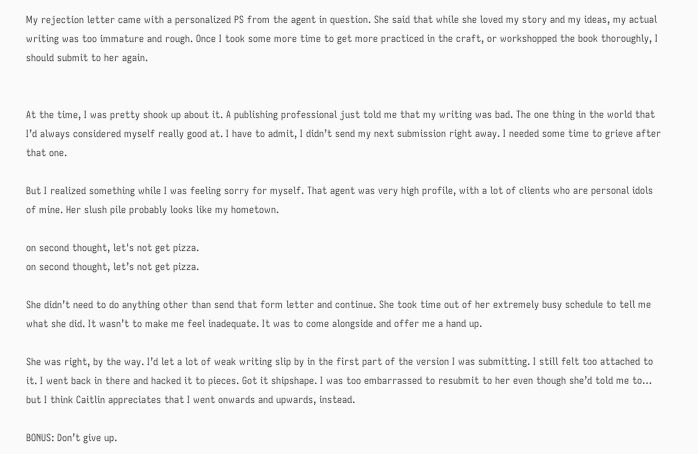My rejection letter came with a personalized PS from the agent in question. She said that while she loved my story and my ideas, my actual writing was too immature and rough. Once I took some more time to get more practiced in the craft, or workshopped the book thoroughly, I should submit to her again.


At the time, I was pretty shook up about it. A publishing professional just told me that my writing was bad. The one thing in the world that I’d always considered myself really good at. I have to admit, I didn’t send my next submission right away. I needed some time to grieve after that one.

But I realized something while I was feeling sorry for myself. That agent was very high profile, with a lot of clients who are personal idols of mine. Her slush pile probably looks like my hometown.

on second thought, let's not get pizza.
on second thought, let’s not get pizza.

She didn’t need to do anything other than send that form letter and continue. She took time out of her extremely busy schedule to tell me what she did. It wasn’t to make me feel inadequate. It was to come alongside and offer me a hand up.

She was right, by the way. I’d let a lot of weak writing slip by in the first part of the version I was submitting. I still felt too attached to it. I went back in there and hacked it to pieces. Got it shipshape. I was too embarrassed to resubmit to her even though she’d told me to… but I think Caitlin appreciates that I went onwards and upwards, instead.

BONUS: Don’t give up.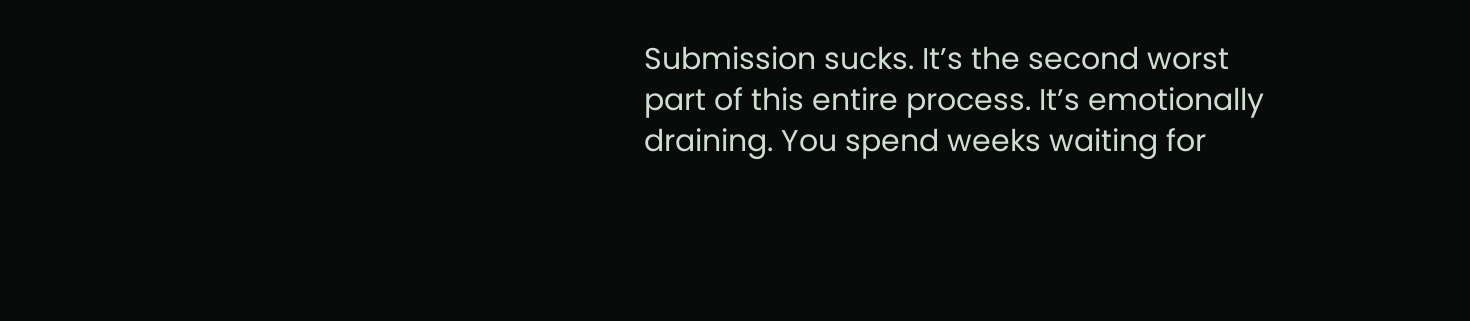Submission sucks. It’s the second worst part of this entire process. It’s emotionally draining. You spend weeks waiting for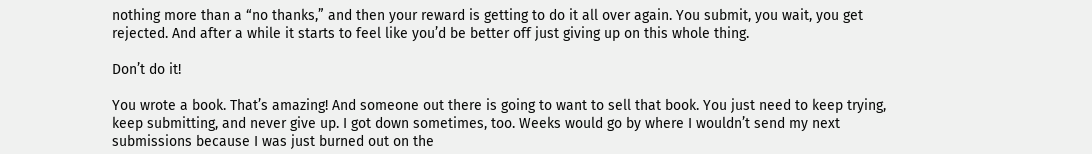nothing more than a “no thanks,” and then your reward is getting to do it all over again. You submit, you wait, you get rejected. And after a while it starts to feel like you’d be better off just giving up on this whole thing.

Don’t do it!

You wrote a book. That’s amazing! And someone out there is going to want to sell that book. You just need to keep trying, keep submitting, and never give up. I got down sometimes, too. Weeks would go by where I wouldn’t send my next submissions because I was just burned out on the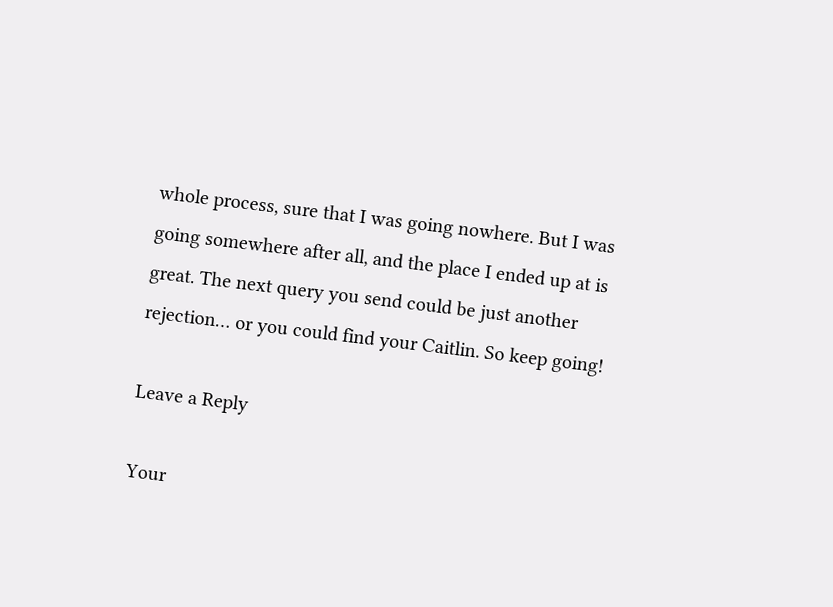whole process, sure that I was going nowhere. But I was going somewhere after all, and the place I ended up at is great. The next query you send could be just another rejection… or you could find your Caitlin. So keep going!

Leave a Reply

Your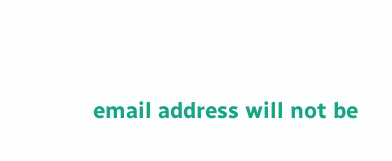email address will not be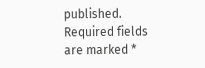published. Required fields are marked *